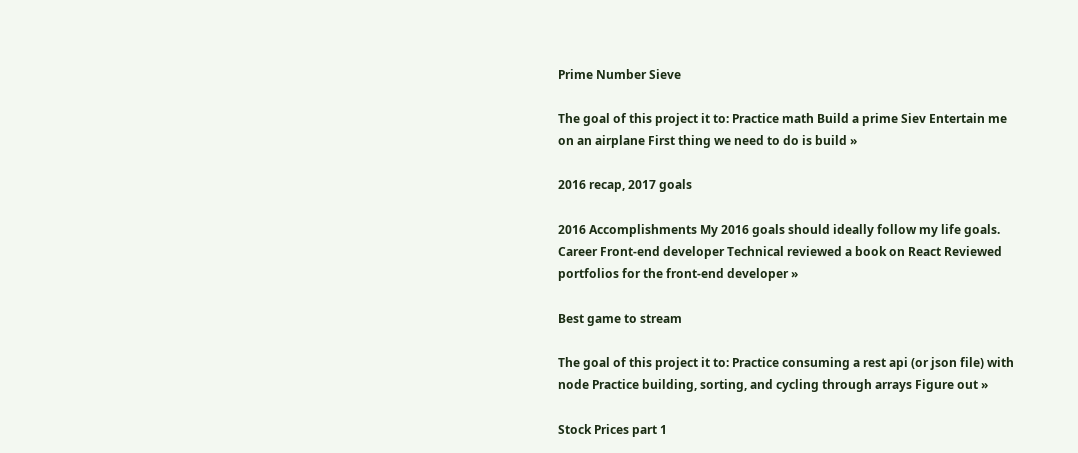Prime Number Sieve

The goal of this project it to: Practice math Build a prime Siev Entertain me on an airplane First thing we need to do is build »

2016 recap, 2017 goals

2016 Accomplishments My 2016 goals should ideally follow my life goals. Career Front-end developer Technical reviewed a book on React Reviewed portfolios for the front-end developer »

Best game to stream

The goal of this project it to: Practice consuming a rest api (or json file) with node Practice building, sorting, and cycling through arrays Figure out »

Stock Prices part 1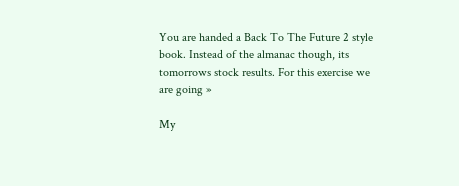You are handed a Back To The Future 2 style book. Instead of the almanac though, its tomorrows stock results. For this exercise we are going »

My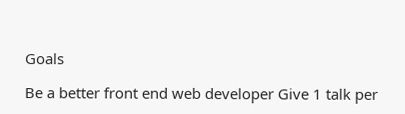Goals

Be a better front end web developer Give 1 talk per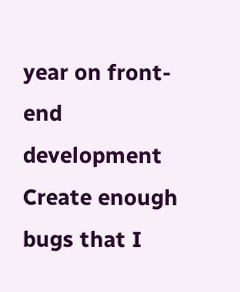year on front-end development Create enough bugs that I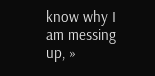know why I am messing up, »